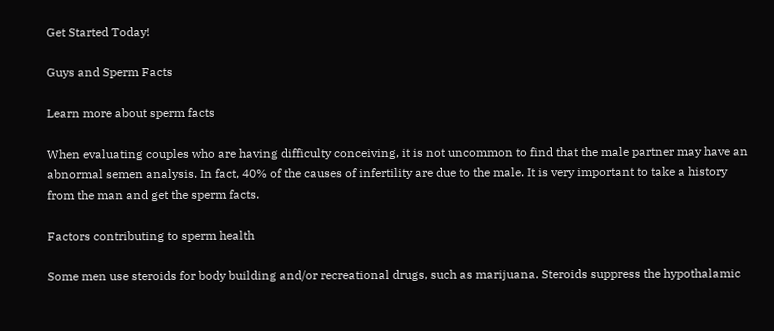Get Started Today!

Guys and Sperm Facts

Learn more about sperm facts

When evaluating couples who are having difficulty conceiving, it is not uncommon to find that the male partner may have an abnormal semen analysis. In fact, 40% of the causes of infertility are due to the male. It is very important to take a history from the man and get the sperm facts.

Factors contributing to sperm health

Some men use steroids for body building and/or recreational drugs, such as marijuana. Steroids suppress the hypothalamic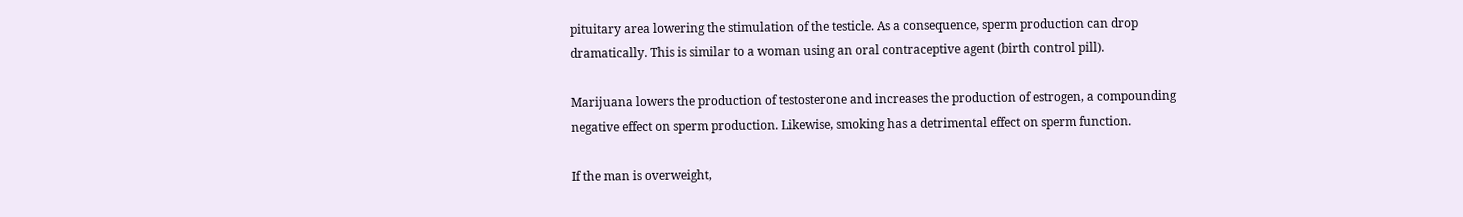pituitary area lowering the stimulation of the testicle. As a consequence, sperm production can drop dramatically. This is similar to a woman using an oral contraceptive agent (birth control pill).

Marijuana lowers the production of testosterone and increases the production of estrogen, a compounding negative effect on sperm production. Likewise, smoking has a detrimental effect on sperm function.

If the man is overweight,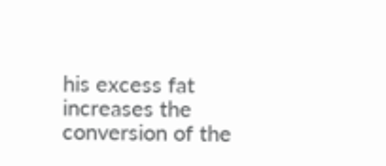his excess fat increases the conversion of the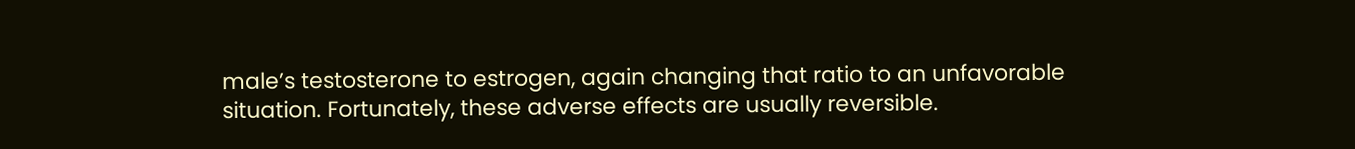male’s testosterone to estrogen, again changing that ratio to an unfavorable situation. Fortunately, these adverse effects are usually reversible.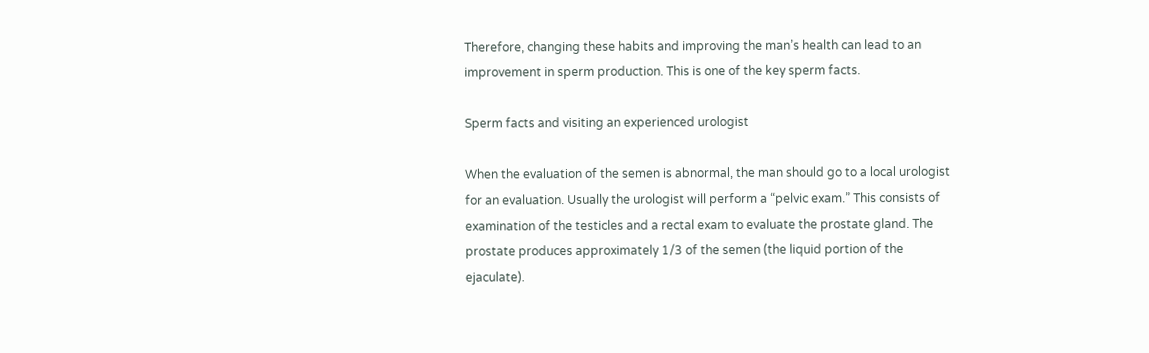Therefore, changing these habits and improving the man’s health can lead to an improvement in sperm production. This is one of the key sperm facts.

Sperm facts and visiting an experienced urologist

When the evaluation of the semen is abnormal, the man should go to a local urologist for an evaluation. Usually the urologist will perform a “pelvic exam.” This consists of examination of the testicles and a rectal exam to evaluate the prostate gland. The prostate produces approximately 1/3 of the semen (the liquid portion of the ejaculate).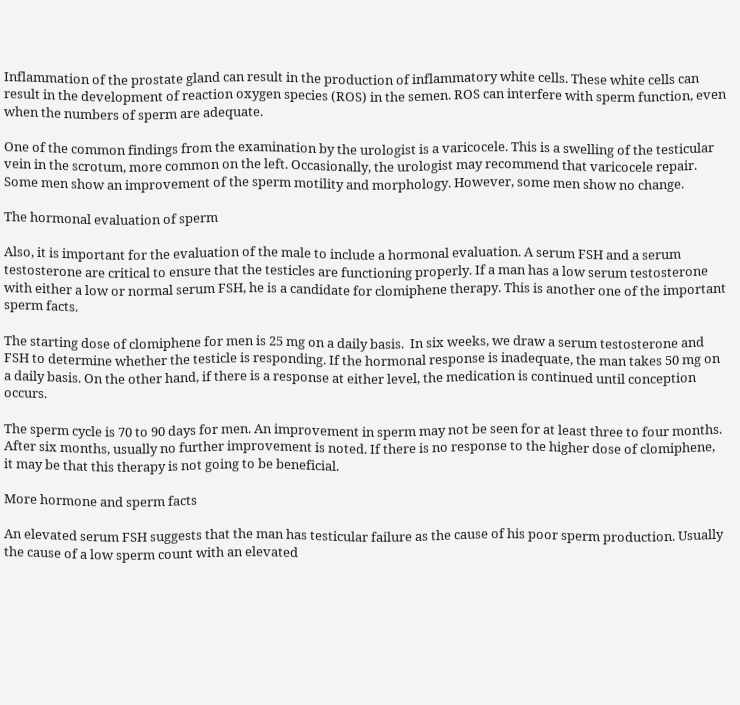Inflammation of the prostate gland can result in the production of inflammatory white cells. These white cells can result in the development of reaction oxygen species (ROS) in the semen. ROS can interfere with sperm function, even when the numbers of sperm are adequate.

One of the common findings from the examination by the urologist is a varicocele. This is a swelling of the testicular vein in the scrotum, more common on the left. Occasionally, the urologist may recommend that varicocele repair. Some men show an improvement of the sperm motility and morphology. However, some men show no change.

The hormonal evaluation of sperm

Also, it is important for the evaluation of the male to include a hormonal evaluation. A serum FSH and a serum testosterone are critical to ensure that the testicles are functioning properly. If a man has a low serum testosterone with either a low or normal serum FSH, he is a candidate for clomiphene therapy. This is another one of the important sperm facts.

The starting dose of clomiphene for men is 25 mg on a daily basis.  In six weeks, we draw a serum testosterone and FSH to determine whether the testicle is responding. If the hormonal response is inadequate, the man takes 50 mg on a daily basis. On the other hand, if there is a response at either level, the medication is continued until conception occurs.

The sperm cycle is 70 to 90 days for men. An improvement in sperm may not be seen for at least three to four months. After six months, usually no further improvement is noted. If there is no response to the higher dose of clomiphene, it may be that this therapy is not going to be beneficial.

More hormone and sperm facts

An elevated serum FSH suggests that the man has testicular failure as the cause of his poor sperm production. Usually the cause of a low sperm count with an elevated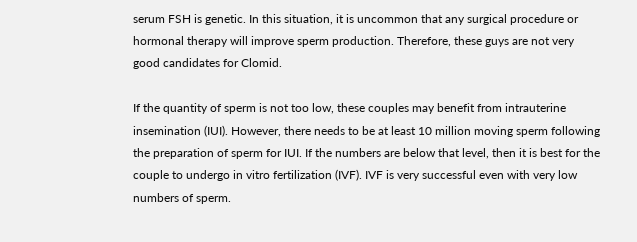serum FSH is genetic. In this situation, it is uncommon that any surgical procedure or hormonal therapy will improve sperm production. Therefore, these guys are not very good candidates for Clomid.

If the quantity of sperm is not too low, these couples may benefit from intrauterine insemination (IUI). However, there needs to be at least 10 million moving sperm following the preparation of sperm for IUI. If the numbers are below that level, then it is best for the couple to undergo in vitro fertilization (IVF). IVF is very successful even with very low numbers of sperm.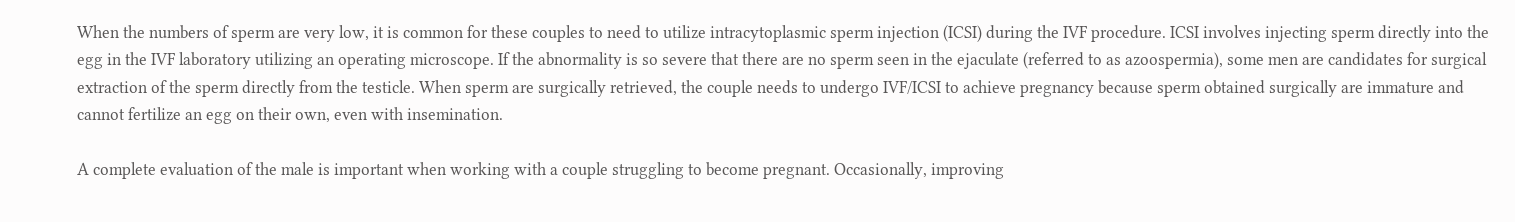When the numbers of sperm are very low, it is common for these couples to need to utilize intracytoplasmic sperm injection (ICSI) during the IVF procedure. ICSI involves injecting sperm directly into the egg in the IVF laboratory utilizing an operating microscope. If the abnormality is so severe that there are no sperm seen in the ejaculate (referred to as azoospermia), some men are candidates for surgical extraction of the sperm directly from the testicle. When sperm are surgically retrieved, the couple needs to undergo IVF/ICSI to achieve pregnancy because sperm obtained surgically are immature and cannot fertilize an egg on their own, even with insemination.

A complete evaluation of the male is important when working with a couple struggling to become pregnant. Occasionally, improving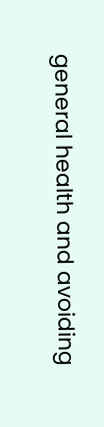general health and avoiding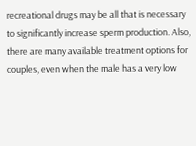recreational drugs may be all that is necessary to significantly increase sperm production. Also, there are many available treatment options for couples, even when the male has a very low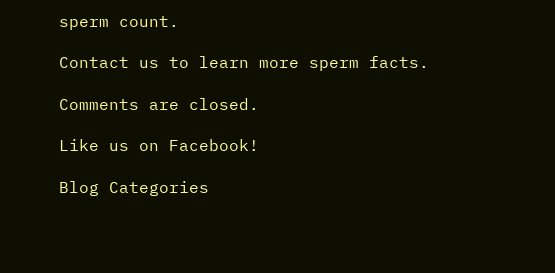sperm count.

Contact us to learn more sperm facts.

Comments are closed.

Like us on Facebook!

Blog Categories